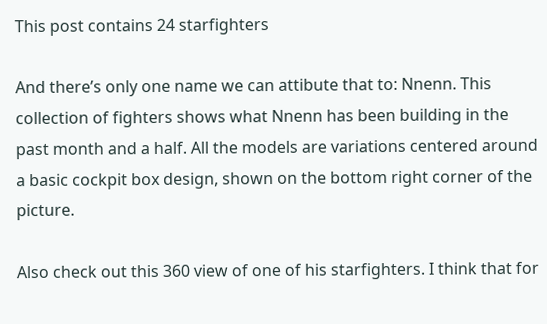This post contains 24 starfighters

And there’s only one name we can attibute that to: Nnenn. This collection of fighters shows what Nnenn has been building in the past month and a half. All the models are variations centered around a basic cockpit box design, shown on the bottom right corner of the picture.

Also check out this 360 view of one of his starfighters. I think that for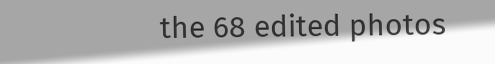the 68 edited photos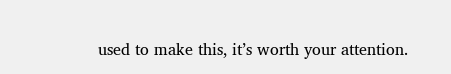used to make this, it’s worth your attention.